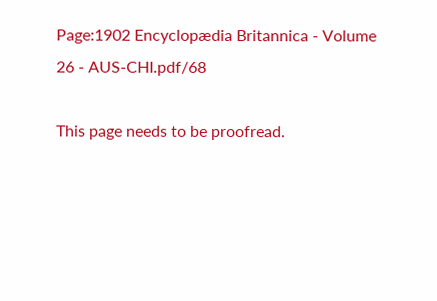Page:1902 Encyclopædia Britannica - Volume 26 - AUS-CHI.pdf/68

This page needs to be proofread.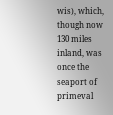wis), which, though now 130 miles inland, was once the seaport of primeval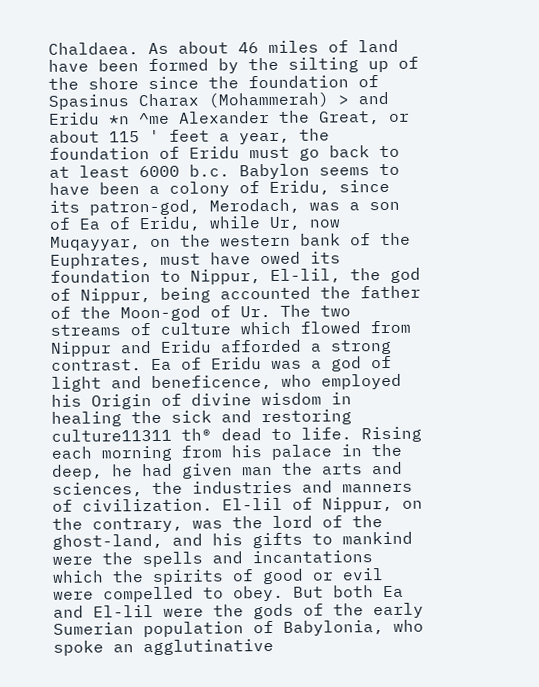Chaldaea. As about 46 miles of land have been formed by the silting up of the shore since the foundation of Spasinus Charax (Mohammerah) > and Eridu *n ^me Alexander the Great, or about 115 ' feet a year, the foundation of Eridu must go back to at least 6000 b.c. Babylon seems to have been a colony of Eridu, since its patron-god, Merodach, was a son of Ea of Eridu, while Ur, now Muqayyar, on the western bank of the Euphrates, must have owed its foundation to Nippur, El-lil, the god of Nippur, being accounted the father of the Moon-god of Ur. The two streams of culture which flowed from Nippur and Eridu afforded a strong contrast. Ea of Eridu was a god of light and beneficence, who employed his Origin of divine wisdom in healing the sick and restoring culture11311 th® dead to life. Rising each morning from his palace in the deep, he had given man the arts and sciences, the industries and manners of civilization. El-lil of Nippur, on the contrary, was the lord of the ghost-land, and his gifts to mankind were the spells and incantations which the spirits of good or evil were compelled to obey. But both Ea and El-lil were the gods of the early Sumerian population of Babylonia, who spoke an agglutinative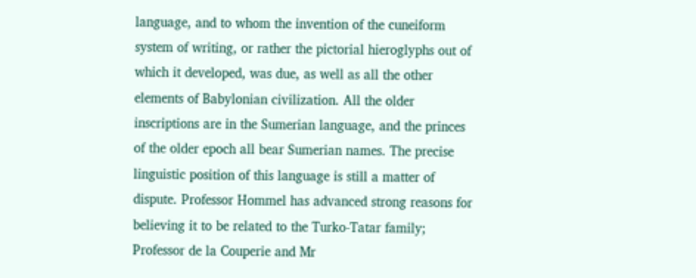language, and to whom the invention of the cuneiform system of writing, or rather the pictorial hieroglyphs out of which it developed, was due, as well as all the other elements of Babylonian civilization. All the older inscriptions are in the Sumerian language, and the princes of the older epoch all bear Sumerian names. The precise linguistic position of this language is still a matter of dispute. Professor Hommel has advanced strong reasons for believing it to be related to the Turko-Tatar family; Professor de la Couperie and Mr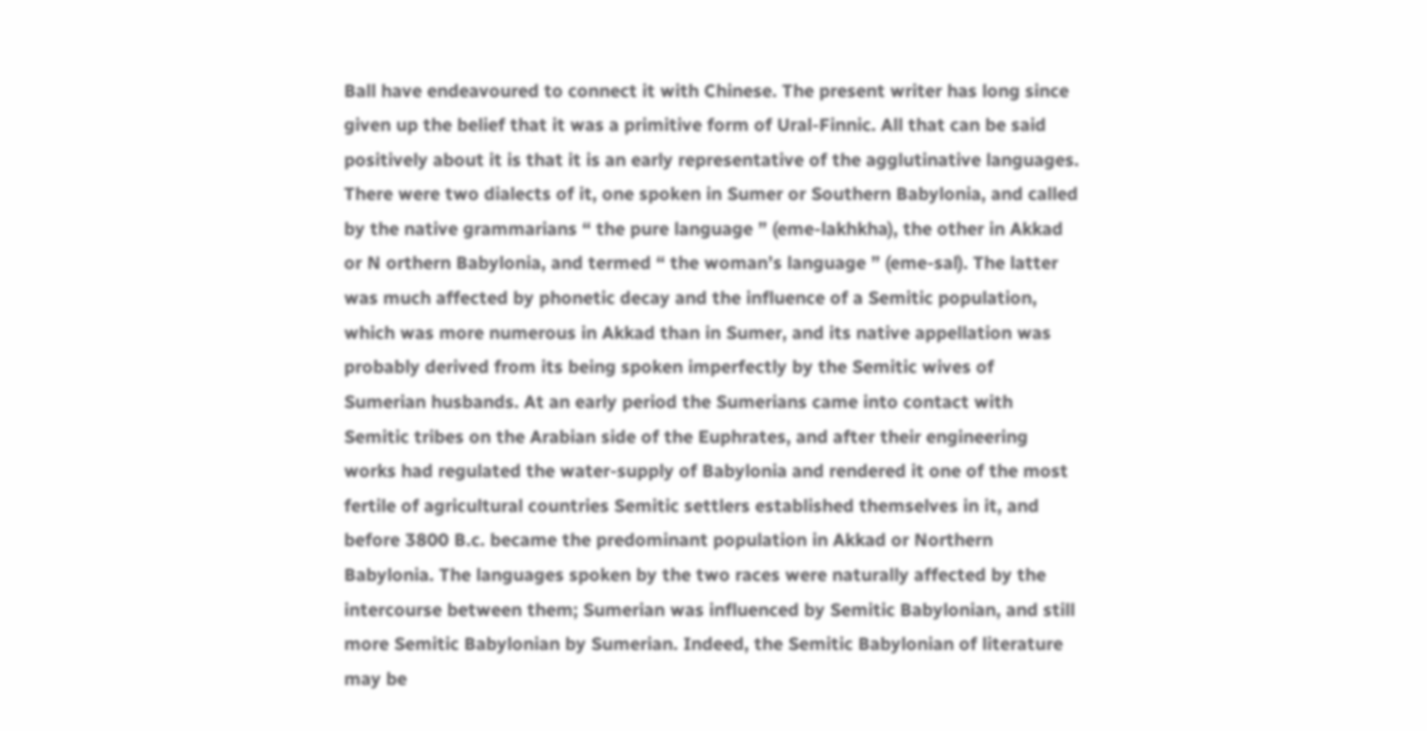Ball have endeavoured to connect it with Chinese. The present writer has long since given up the belief that it was a primitive form of Ural-Finnic. All that can be said positively about it is that it is an early representative of the agglutinative languages. There were two dialects of it, one spoken in Sumer or Southern Babylonia, and called by the native grammarians “ the pure language ” (eme-lakhkha), the other in Akkad or N orthern Babylonia, and termed “ the woman’s language ” (eme-sal). The latter was much affected by phonetic decay and the influence of a Semitic population, which was more numerous in Akkad than in Sumer, and its native appellation was probably derived from its being spoken imperfectly by the Semitic wives of Sumerian husbands. At an early period the Sumerians came into contact with Semitic tribes on the Arabian side of the Euphrates, and after their engineering works had regulated the water-supply of Babylonia and rendered it one of the most fertile of agricultural countries Semitic settlers established themselves in it, and before 3800 B.c. became the predominant population in Akkad or Northern Babylonia. The languages spoken by the two races were naturally affected by the intercourse between them; Sumerian was influenced by Semitic Babylonian, and still more Semitic Babylonian by Sumerian. Indeed, the Semitic Babylonian of literature may be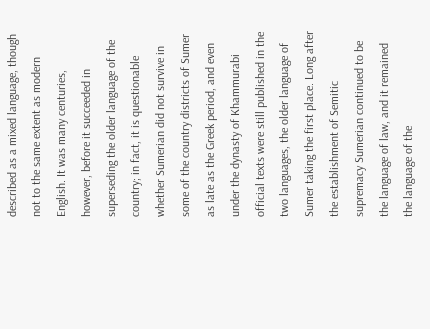described as a mixed language, though not to the same extent as modern English. It was many centuries, however, before it succeeded in superseding the older language of the country; in fact, it is questionable whether Sumerian did not survive in some of the country districts of Sumer as late as the Greek period, and even under the dynasty of Khammurabi official texts were still published in the two languages, the older language of Sumer taking the first place. Long after the establishment of Semitic supremacy Sumerian continued to be the language of law, and it remained the language of the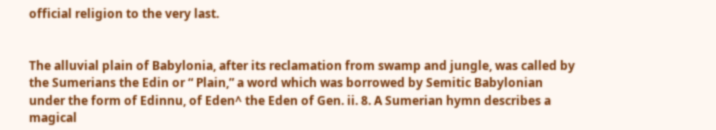official religion to the very last.


The alluvial plain of Babylonia, after its reclamation from swamp and jungle, was called by the Sumerians the Edin or “ Plain,” a word which was borrowed by Semitic Babylonian under the form of Edinnu, of Eden^ the Eden of Gen. ii. 8. A Sumerian hymn describes a magical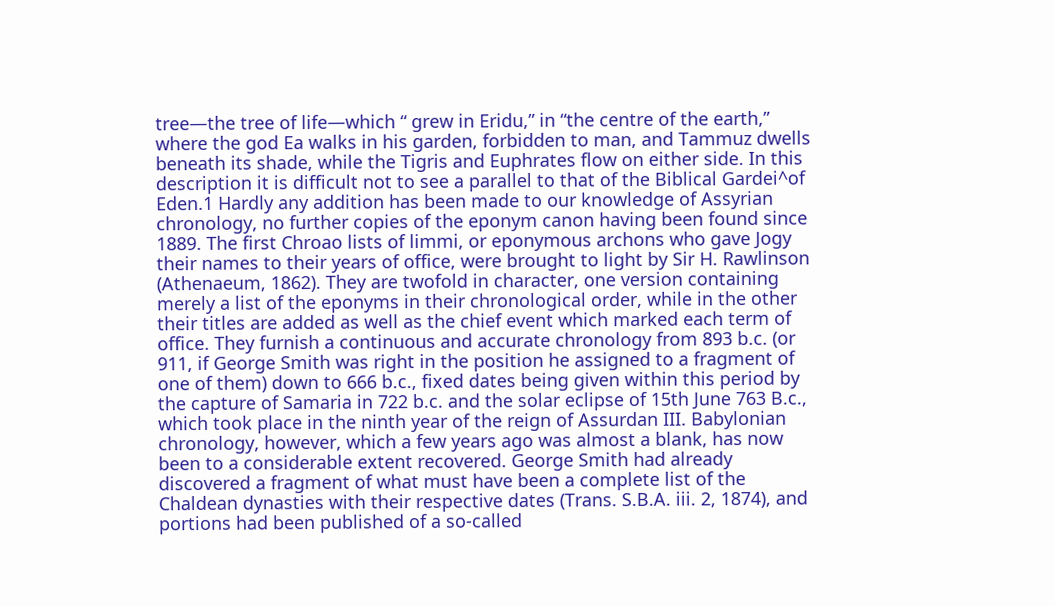tree—the tree of life—which “ grew in Eridu,” in “the centre of the earth,” where the god Ea walks in his garden, forbidden to man, and Tammuz dwells beneath its shade, while the Tigris and Euphrates flow on either side. In this description it is difficult not to see a parallel to that of the Biblical Gardei^of Eden.1 Hardly any addition has been made to our knowledge of Assyrian chronology, no further copies of the eponym canon having been found since 1889. The first Chroao lists of limmi, or eponymous archons who gave Jogy their names to their years of office, were brought to light by Sir H. Rawlinson (Athenaeum, 1862). They are twofold in character, one version containing merely a list of the eponyms in their chronological order, while in the other their titles are added as well as the chief event which marked each term of office. They furnish a continuous and accurate chronology from 893 b.c. (or 911, if George Smith was right in the position he assigned to a fragment of one of them) down to 666 b.c., fixed dates being given within this period by the capture of Samaria in 722 b.c. and the solar eclipse of 15th June 763 B.c., which took place in the ninth year of the reign of Assurdan III. Babylonian chronology, however, which a few years ago was almost a blank, has now been to a considerable extent recovered. George Smith had already discovered a fragment of what must have been a complete list of the Chaldean dynasties with their respective dates (Trans. S.B.A. iii. 2, 1874), and portions had been published of a so-called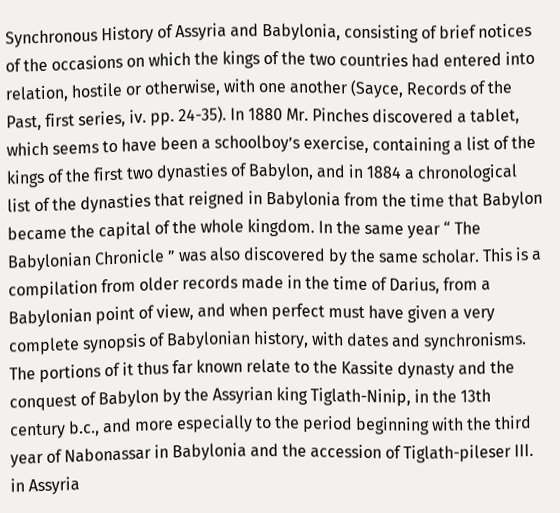Synchronous History of Assyria and Babylonia, consisting of brief notices of the occasions on which the kings of the two countries had entered into relation, hostile or otherwise, with one another (Sayce, Records of the Past, first series, iv. pp. 24-35). In 1880 Mr. Pinches discovered a tablet, which seems to have been a schoolboy’s exercise, containing a list of the kings of the first two dynasties of Babylon, and in 1884 a chronological list of the dynasties that reigned in Babylonia from the time that Babylon became the capital of the whole kingdom. In the same year “ The Babylonian Chronicle ” was also discovered by the same scholar. This is a compilation from older records made in the time of Darius, from a Babylonian point of view, and when perfect must have given a very complete synopsis of Babylonian history, with dates and synchronisms. The portions of it thus far known relate to the Kassite dynasty and the conquest of Babylon by the Assyrian king Tiglath-Ninip, in the 13th century b.c., and more especially to the period beginning with the third year of Nabonassar in Babylonia and the accession of Tiglath-pileser III. in Assyria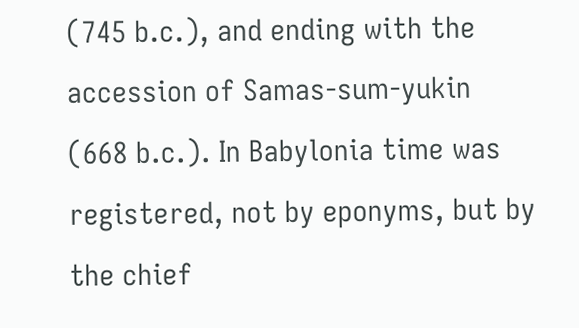(745 b.c.), and ending with the accession of Samas-sum-yukin (668 b.c.). In Babylonia time was registered, not by eponyms, but by the chief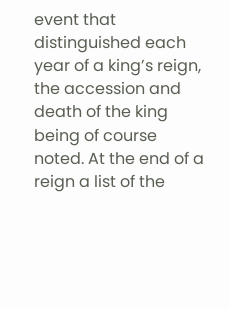event that distinguished each year of a king’s reign, the accession and death of the king being of course noted. At the end of a reign a list of the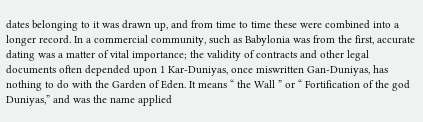dates belonging to it was drawn up, and from time to time these were combined into a longer record. In a commercial community, such as Babylonia was from the first, accurate dating was a matter of vital importance; the validity of contracts and other legal documents often depended upon 1 Kar-Duniyas, once miswritten Gan-Duniyas, has nothing to do with the Garden of Eden. It means “ the Wall ” or “ Fortification of the god Duniyas,” and was the name applied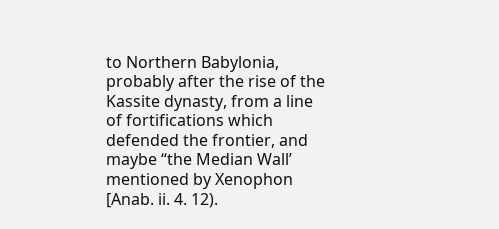to Northern Babylonia, probably after the rise of the Kassite dynasty, from a line of fortifications which defended the frontier, and maybe “the Median Wall’ mentioned by Xenophon [Anab. ii. 4. 12).